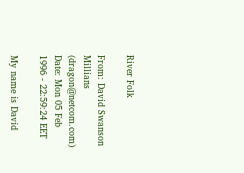River Folk

From: David Swanson Millians (dragon@netcom.com)
Date: Mon 05 Feb 1996 - 22:59:24 EET

My name is David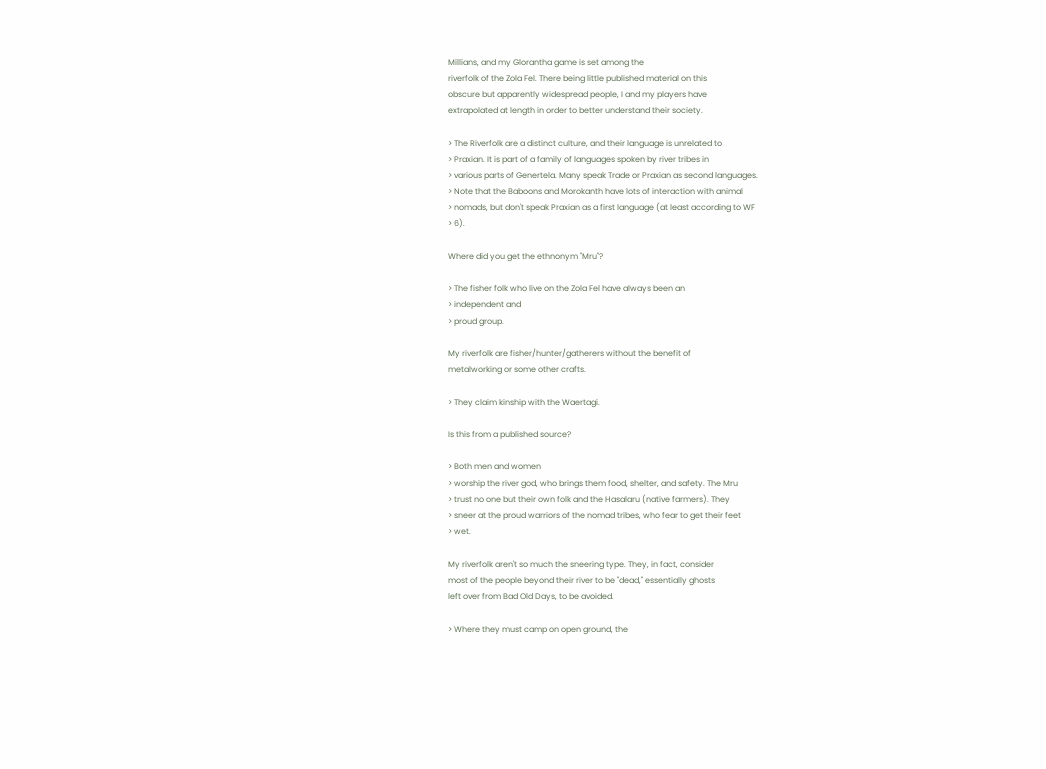Millians, and my Glorantha game is set among the
riverfolk of the Zola Fel. There being little published material on this
obscure but apparently widespread people, I and my players have
extrapolated at length in order to better understand their society.

> The Riverfolk are a distinct culture, and their language is unrelated to
> Praxian. It is part of a family of languages spoken by river tribes in
> various parts of Genertela. Many speak Trade or Praxian as second languages.
> Note that the Baboons and Morokanth have lots of interaction with animal
> nomads, but don't speak Praxian as a first language (at least according to WF
> 6).

Where did you get the ethnonym "Mru"?

> The fisher folk who live on the Zola Fel have always been an
> independent and
> proud group.

My riverfolk are fisher/hunter/gatherers without the benefit of
metalworking or some other crafts.

> They claim kinship with the Waertagi.

Is this from a published source?

> Both men and women
> worship the river god, who brings them food, shelter, and safety. The Mru
> trust no one but their own folk and the Hasalaru (native farmers). They
> sneer at the proud warriors of the nomad tribes, who fear to get their feet
> wet.

My riverfolk aren't so much the sneering type. They, in fact, consider
most of the people beyond their river to be "dead," essentially ghosts
left over from Bad Old Days, to be avoided.

> Where they must camp on open ground, the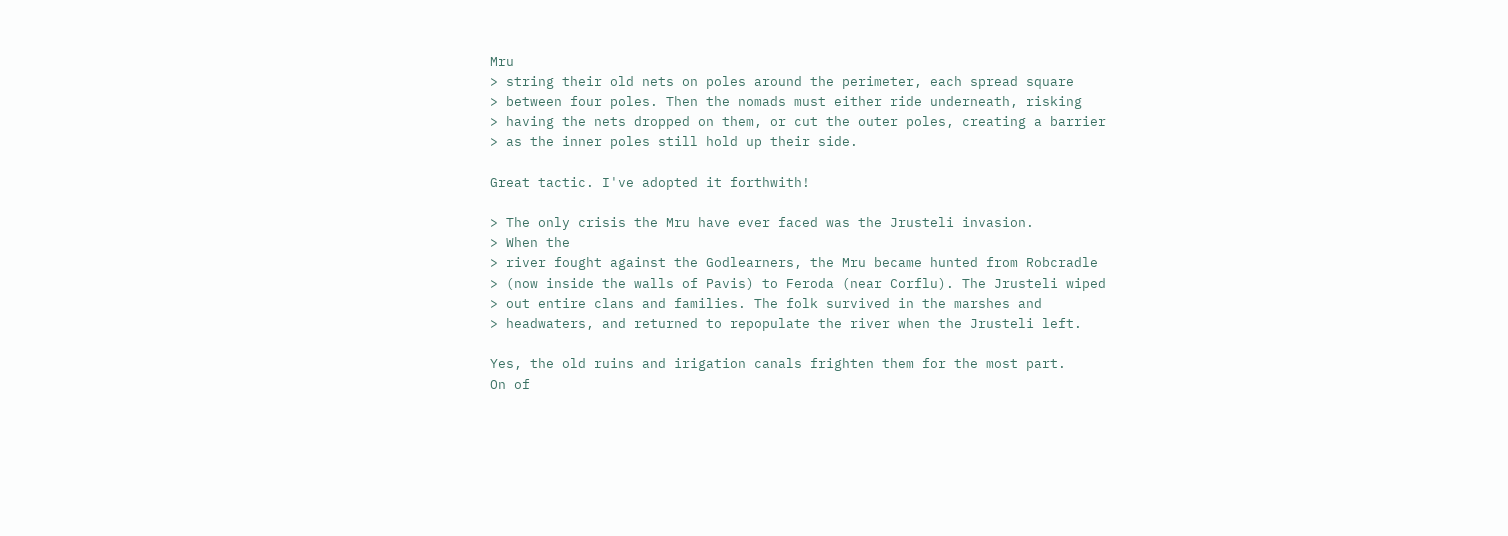Mru
> string their old nets on poles around the perimeter, each spread square
> between four poles. Then the nomads must either ride underneath, risking
> having the nets dropped on them, or cut the outer poles, creating a barrier
> as the inner poles still hold up their side.

Great tactic. I've adopted it forthwith!

> The only crisis the Mru have ever faced was the Jrusteli invasion.
> When the
> river fought against the Godlearners, the Mru became hunted from Robcradle
> (now inside the walls of Pavis) to Feroda (near Corflu). The Jrusteli wiped
> out entire clans and families. The folk survived in the marshes and
> headwaters, and returned to repopulate the river when the Jrusteli left.

Yes, the old ruins and irigation canals frighten them for the most part.
On of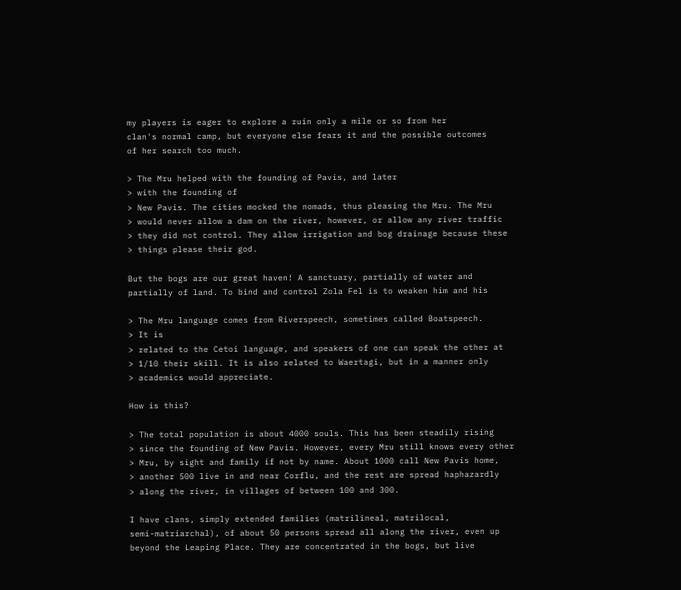my players is eager to explore a ruin only a mile or so from her
clan's normal camp, but everyone else fears it and the possible outcomes
of her search too much.

> The Mru helped with the founding of Pavis, and later
> with the founding of
> New Pavis. The cities mocked the nomads, thus pleasing the Mru. The Mru
> would never allow a dam on the river, however, or allow any river traffic
> they did not control. They allow irrigation and bog drainage because these
> things please their god.

But the bogs are our great haven! A sanctuary, partially of water and
partially of land. To bind and control Zola Fel is to weaken him and his

> The Mru language comes from Riverspeech, sometimes called Boatspeech.
> It is
> related to the Cetoi language, and speakers of one can speak the other at
> 1/10 their skill. It is also related to Waertagi, but in a manner only
> academics would appreciate.

How is this?

> The total population is about 4000 souls. This has been steadily rising
> since the founding of New Pavis. However, every Mru still knows every other
> Mru, by sight and family if not by name. About 1000 call New Pavis home,
> another 500 live in and near Corflu, and the rest are spread haphazardly
> along the river, in villages of between 100 and 300.

I have clans, simply extended families (matrilineal, matrilocal,
semi-matriarchal), of about 50 persons spread all along the river, even up
beyond the Leaping Place. They are concentrated in the bogs, but live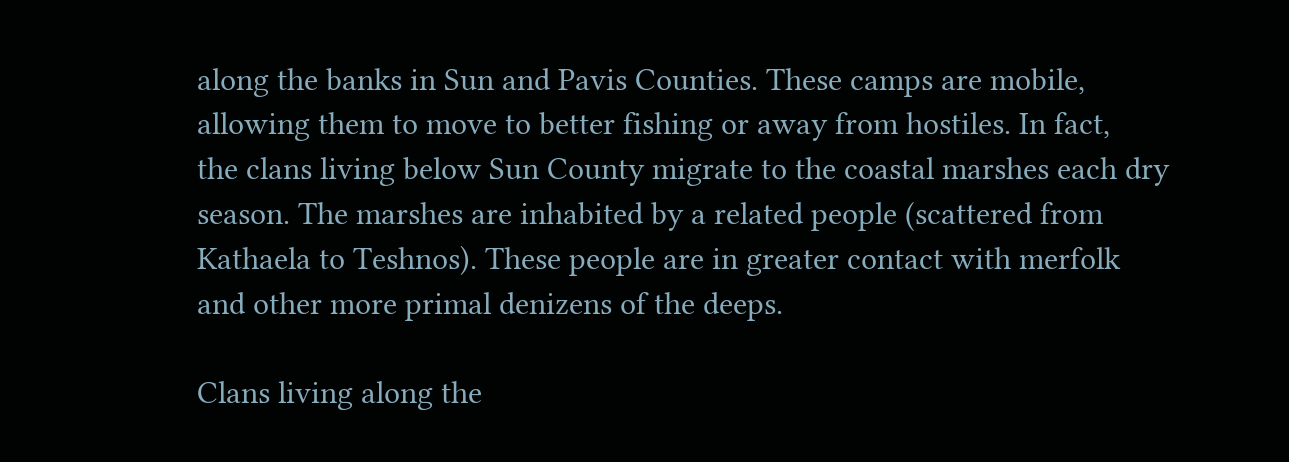along the banks in Sun and Pavis Counties. These camps are mobile,
allowing them to move to better fishing or away from hostiles. In fact,
the clans living below Sun County migrate to the coastal marshes each dry
season. The marshes are inhabited by a related people (scattered from
Kathaela to Teshnos). These people are in greater contact with merfolk
and other more primal denizens of the deeps.

Clans living along the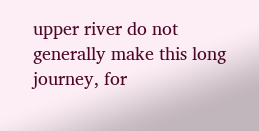upper river do not
generally make this long journey, for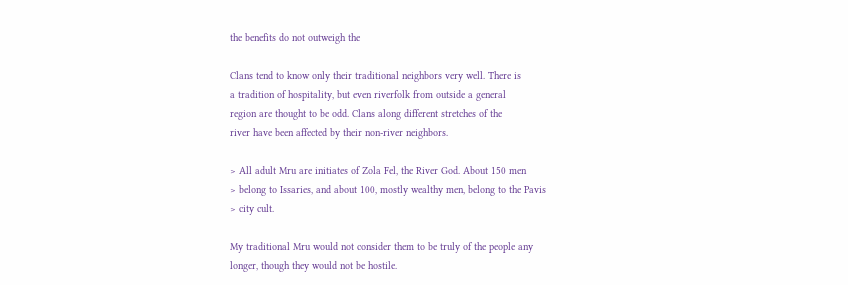the benefits do not outweigh the

Clans tend to know only their traditional neighbors very well. There is
a tradition of hospitality, but even riverfolk from outside a general
region are thought to be odd. Clans along different stretches of the
river have been affected by their non-river neighbors.

> All adult Mru are initiates of Zola Fel, the River God. About 150 men
> belong to Issaries, and about 100, mostly wealthy men, belong to the Pavis
> city cult.

My traditional Mru would not consider them to be truly of the people any
longer, though they would not be hostile.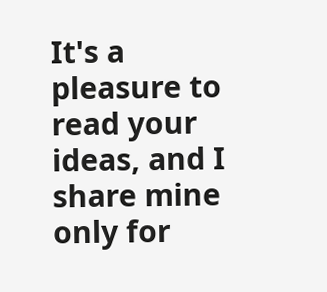It's a pleasure to read your ideas, and I share mine only for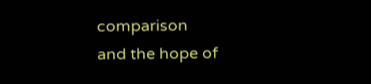comparison
and the hope of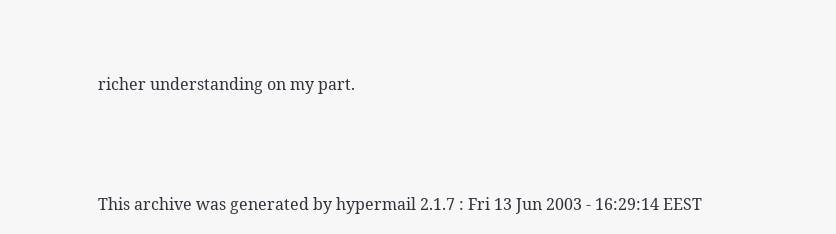richer understanding on my part.



This archive was generated by hypermail 2.1.7 : Fri 13 Jun 2003 - 16:29:14 EEST